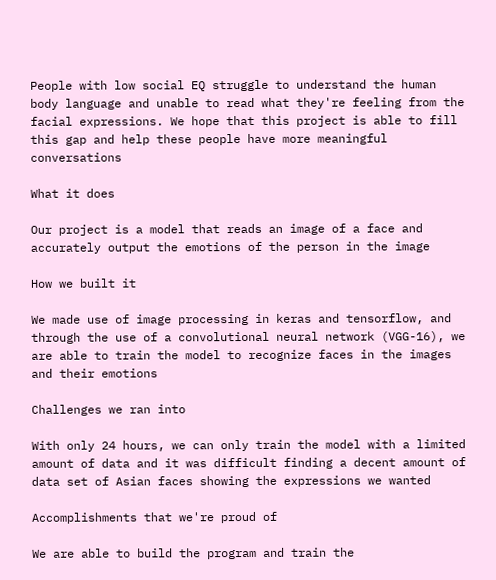People with low social EQ struggle to understand the human body language and unable to read what they're feeling from the facial expressions. We hope that this project is able to fill this gap and help these people have more meaningful conversations

What it does

Our project is a model that reads an image of a face and accurately output the emotions of the person in the image

How we built it

We made use of image processing in keras and tensorflow, and through the use of a convolutional neural network (VGG-16), we are able to train the model to recognize faces in the images and their emotions

Challenges we ran into

With only 24 hours, we can only train the model with a limited amount of data and it was difficult finding a decent amount of data set of Asian faces showing the expressions we wanted

Accomplishments that we're proud of

We are able to build the program and train the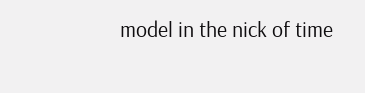model in the nick of time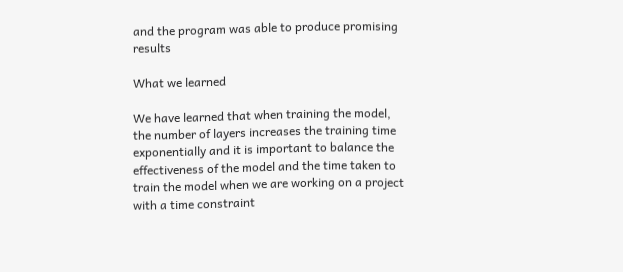and the program was able to produce promising results

What we learned

We have learned that when training the model, the number of layers increases the training time exponentially and it is important to balance the effectiveness of the model and the time taken to train the model when we are working on a project with a time constraint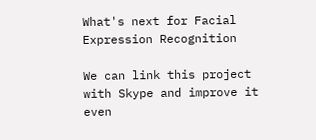What's next for Facial Expression Recognition

We can link this project with Skype and improve it even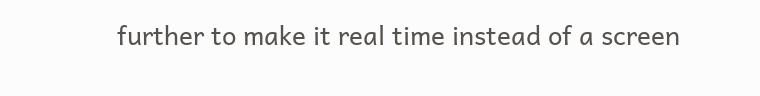further to make it real time instead of a screen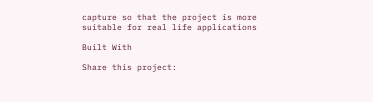capture so that the project is more suitable for real life applications

Built With

Share this project: